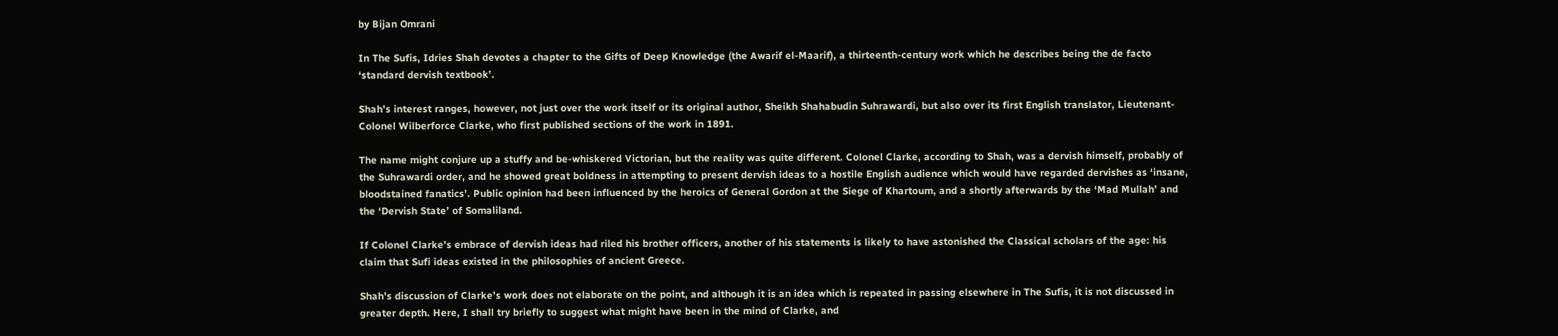by Bijan Omrani

In The Sufis, Idries Shah devotes a chapter to the Gifts of Deep Knowledge (the Awarif el-Maarif), a thirteenth-century work which he describes being the de facto ‘standard dervish textbook’.

Shah’s interest ranges, however, not just over the work itself or its original author, Sheikh Shahabudin Suhrawardi, but also over its first English translator, Lieutenant-Colonel Wilberforce Clarke, who first published sections of the work in 1891.

The name might conjure up a stuffy and be-whiskered Victorian, but the reality was quite different. Colonel Clarke, according to Shah, was a dervish himself, probably of the Suhrawardi order, and he showed great boldness in attempting to present dervish ideas to a hostile English audience which would have regarded dervishes as ‘insane, bloodstained fanatics’. Public opinion had been influenced by the heroics of General Gordon at the Siege of Khartoum, and a shortly afterwards by the ‘Mad Mullah’ and the ‘Dervish State’ of Somaliland.

If Colonel Clarke’s embrace of dervish ideas had riled his brother officers, another of his statements is likely to have astonished the Classical scholars of the age: his claim that Sufi ideas existed in the philosophies of ancient Greece.

Shah’s discussion of Clarke’s work does not elaborate on the point, and although it is an idea which is repeated in passing elsewhere in The Sufis, it is not discussed in greater depth. Here, I shall try briefly to suggest what might have been in the mind of Clarke, and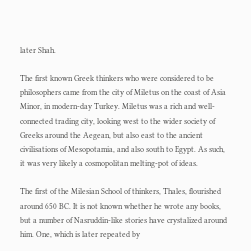later Shah.

The first known Greek thinkers who were considered to be philosophers came from the city of Miletus on the coast of Asia Minor, in modern-day Turkey. Miletus was a rich and well-connected trading city, looking west to the wider society of Greeks around the Aegean, but also east to the ancient civilisations of Mesopotamia, and also south to Egypt. As such, it was very likely a cosmopolitan melting-pot of ideas.

The first of the Milesian School of thinkers, Thales, flourished around 650 BC. It is not known whether he wrote any books, but a number of Nasruddin-like stories have crystalized around him. One, which is later repeated by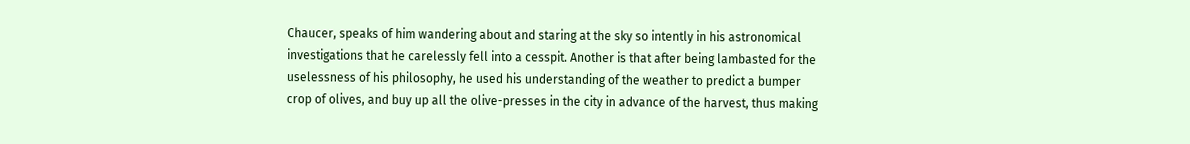Chaucer, speaks of him wandering about and staring at the sky so intently in his astronomical investigations that he carelessly fell into a cesspit. Another is that after being lambasted for the uselessness of his philosophy, he used his understanding of the weather to predict a bumper crop of olives, and buy up all the olive-presses in the city in advance of the harvest, thus making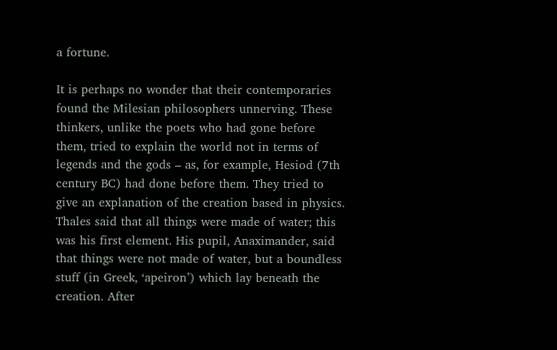a fortune.

It is perhaps no wonder that their contemporaries found the Milesian philosophers unnerving. These thinkers, unlike the poets who had gone before them, tried to explain the world not in terms of legends and the gods – as, for example, Hesiod (7th century BC) had done before them. They tried to give an explanation of the creation based in physics. Thales said that all things were made of water; this was his first element. His pupil, Anaximander, said that things were not made of water, but a boundless stuff (in Greek, ‘apeiron’) which lay beneath the creation. After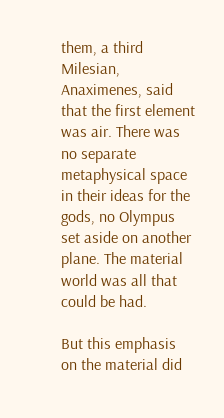them, a third Milesian, Anaximenes, said that the first element was air. There was no separate metaphysical space in their ideas for the gods, no Olympus set aside on another plane. The material world was all that could be had.

But this emphasis on the material did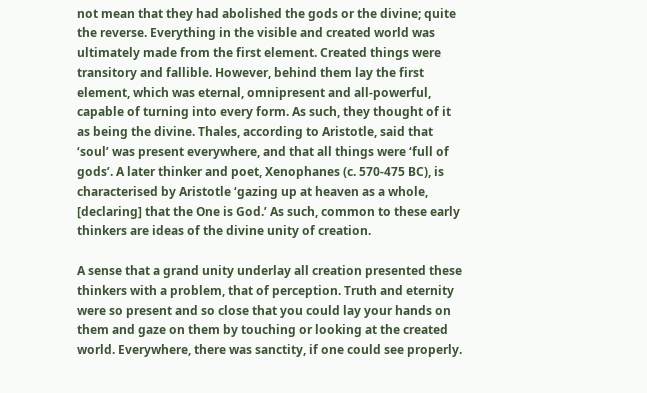not mean that they had abolished the gods or the divine; quite the reverse. Everything in the visible and created world was ultimately made from the first element. Created things were transitory and fallible. However, behind them lay the first element, which was eternal, omnipresent and all-powerful, capable of turning into every form. As such, they thought of it as being the divine. Thales, according to Aristotle, said that ‘soul’ was present everywhere, and that all things were ‘full of gods’. A later thinker and poet, Xenophanes (c. 570-475 BC), is characterised by Aristotle ‘gazing up at heaven as a whole, [declaring] that the One is God.’ As such, common to these early thinkers are ideas of the divine unity of creation.

A sense that a grand unity underlay all creation presented these thinkers with a problem, that of perception. Truth and eternity were so present and so close that you could lay your hands on them and gaze on them by touching or looking at the created world. Everywhere, there was sanctity, if one could see properly.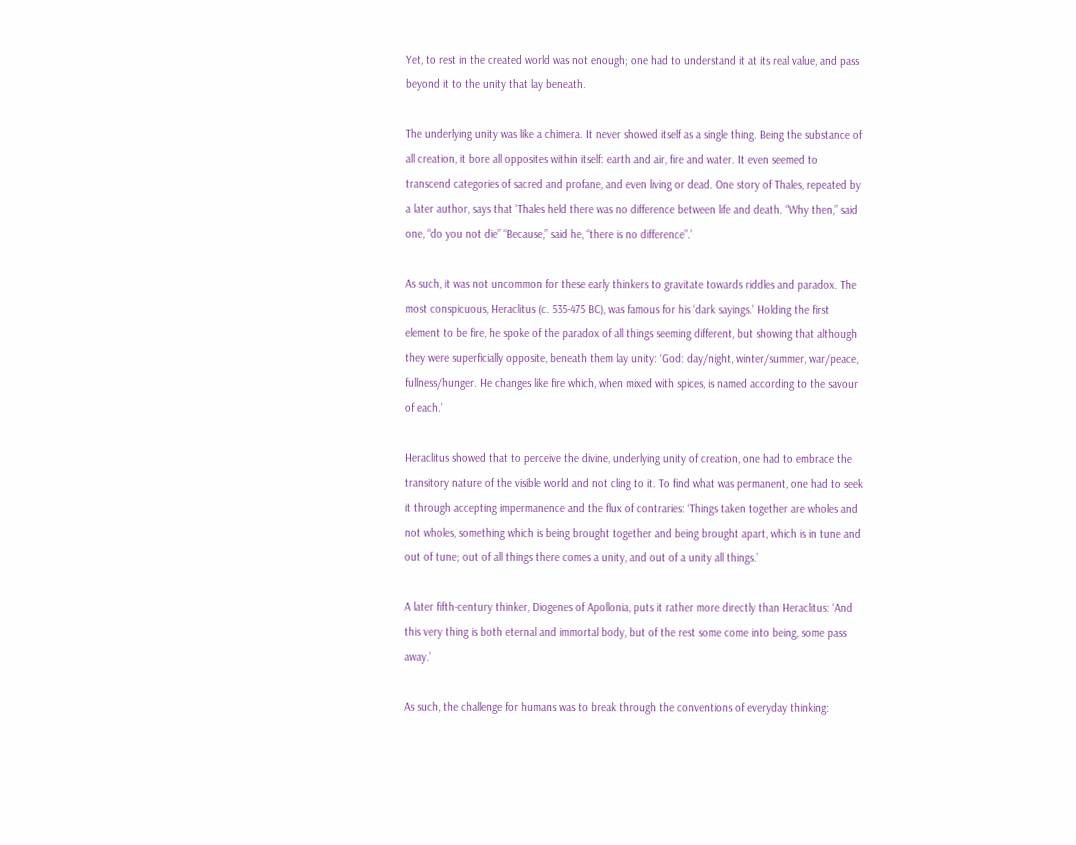Yet, to rest in the created world was not enough; one had to understand it at its real value, and pass beyond it to the unity that lay beneath.

The underlying unity was like a chimera. It never showed itself as a single thing. Being the substance of all creation, it bore all opposites within itself: earth and air, fire and water. It even seemed to transcend categories of sacred and profane, and even living or dead. One story of Thales, repeated by a later author, says that ‘Thales held there was no difference between life and death. “Why then,” said one, “do you not die” “Because,” said he, “there is no difference”.’

As such, it was not uncommon for these early thinkers to gravitate towards riddles and paradox. The most conspicuous, Heraclitus (c. 535-475 BC), was famous for his ‘dark sayings.’ Holding the first element to be fire, he spoke of the paradox of all things seeming different, but showing that although they were superficially opposite, beneath them lay unity: ‘God: day/night, winter/summer, war/peace, fullness/hunger. He changes like fire which, when mixed with spices, is named according to the savour of each.’

Heraclitus showed that to perceive the divine, underlying unity of creation, one had to embrace the transitory nature of the visible world and not cling to it. To find what was permanent, one had to seek it through accepting impermanence and the flux of contraries: ‘Things taken together are wholes and not wholes, something which is being brought together and being brought apart, which is in tune and out of tune; out of all things there comes a unity, and out of a unity all things.’

A later fifth-century thinker, Diogenes of Apollonia, puts it rather more directly than Heraclitus: ‘And this very thing is both eternal and immortal body, but of the rest some come into being, some pass away.’

As such, the challenge for humans was to break through the conventions of everyday thinking: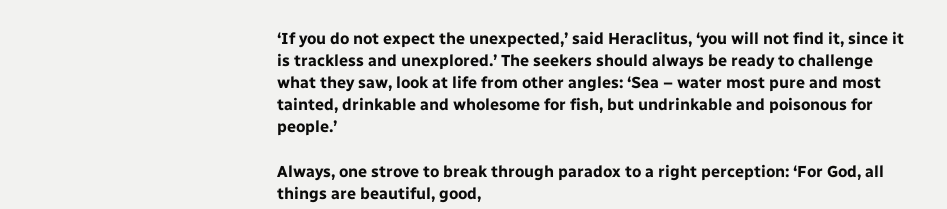‘If you do not expect the unexpected,’ said Heraclitus, ‘you will not find it, since it is trackless and unexplored.’ The seekers should always be ready to challenge what they saw, look at life from other angles: ‘Sea – water most pure and most tainted, drinkable and wholesome for fish, but undrinkable and poisonous for people.’

Always, one strove to break through paradox to a right perception: ‘For God, all things are beautiful, good,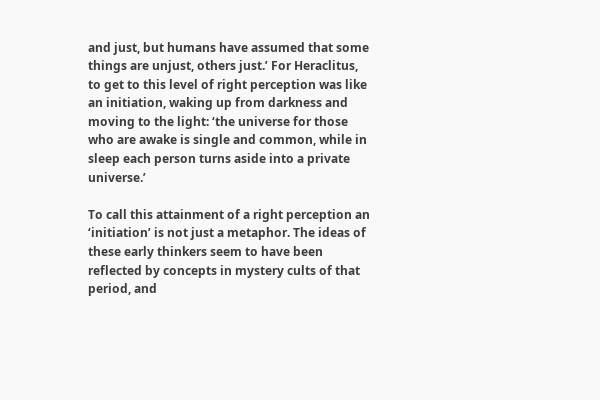and just, but humans have assumed that some things are unjust, others just.’ For Heraclitus, to get to this level of right perception was like an initiation, waking up from darkness and moving to the light: ‘the universe for those who are awake is single and common, while in sleep each person turns aside into a private universe.’

To call this attainment of a right perception an ‘initiation’ is not just a metaphor. The ideas of these early thinkers seem to have been reflected by concepts in mystery cults of that period, and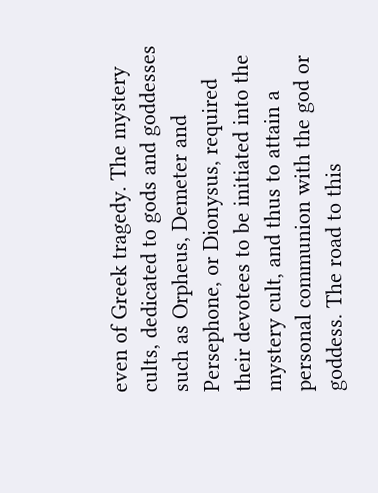even of Greek tragedy. The mystery cults, dedicated to gods and goddesses such as Orpheus, Demeter and Persephone, or Dionysus, required their devotees to be initiated into the mystery cult, and thus to attain a personal communion with the god or goddess. The road to this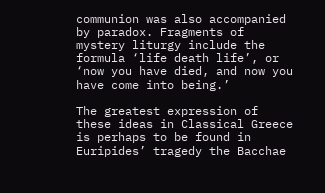communion was also accompanied by paradox. Fragments of mystery liturgy include the formula ‘life death life’, or ‘now you have died, and now you have come into being.’

The greatest expression of these ideas in Classical Greece is perhaps to be found in Euripides’ tragedy the Bacchae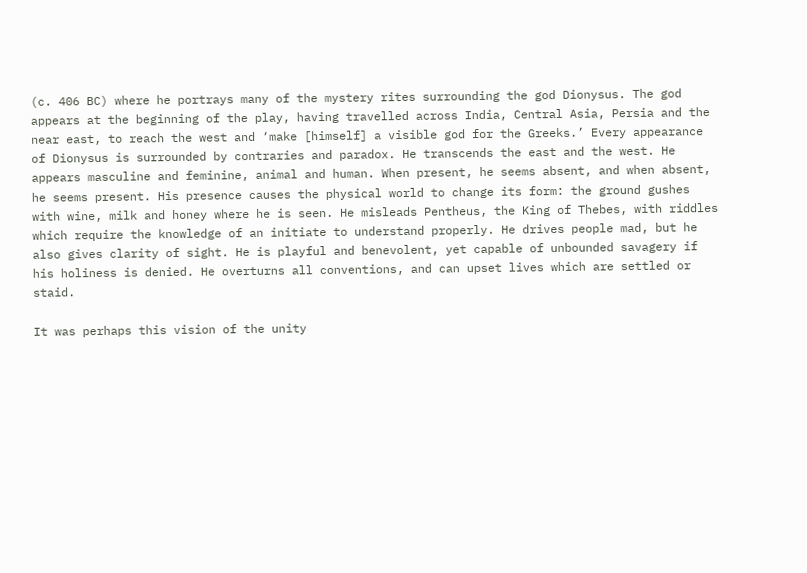(c. 406 BC) where he portrays many of the mystery rites surrounding the god Dionysus. The god appears at the beginning of the play, having travelled across India, Central Asia, Persia and the near east, to reach the west and ‘make [himself] a visible god for the Greeks.’ Every appearance of Dionysus is surrounded by contraries and paradox. He transcends the east and the west. He appears masculine and feminine, animal and human. When present, he seems absent, and when absent, he seems present. His presence causes the physical world to change its form: the ground gushes with wine, milk and honey where he is seen. He misleads Pentheus, the King of Thebes, with riddles which require the knowledge of an initiate to understand properly. He drives people mad, but he also gives clarity of sight. He is playful and benevolent, yet capable of unbounded savagery if his holiness is denied. He overturns all conventions, and can upset lives which are settled or staid.

It was perhaps this vision of the unity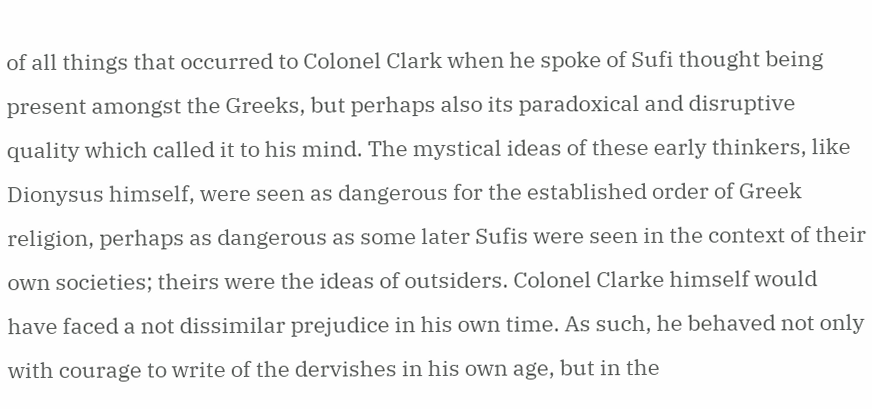of all things that occurred to Colonel Clark when he spoke of Sufi thought being present amongst the Greeks, but perhaps also its paradoxical and disruptive quality which called it to his mind. The mystical ideas of these early thinkers, like Dionysus himself, were seen as dangerous for the established order of Greek religion, perhaps as dangerous as some later Sufis were seen in the context of their own societies; theirs were the ideas of outsiders. Colonel Clarke himself would have faced a not dissimilar prejudice in his own time. As such, he behaved not only with courage to write of the dervishes in his own age, but in the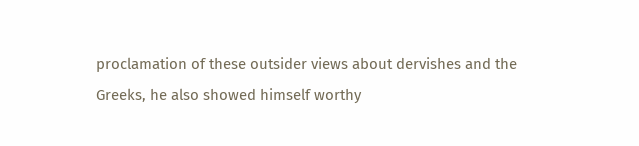proclamation of these outsider views about dervishes and the Greeks, he also showed himself worthy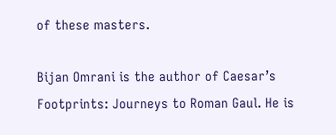of these masters.

Bijan Omrani is the author of Caesar’s Footprints: Journeys to Roman Gaul. He is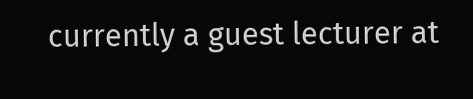currently a guest lecturer at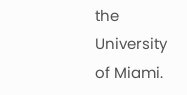the University of Miami.